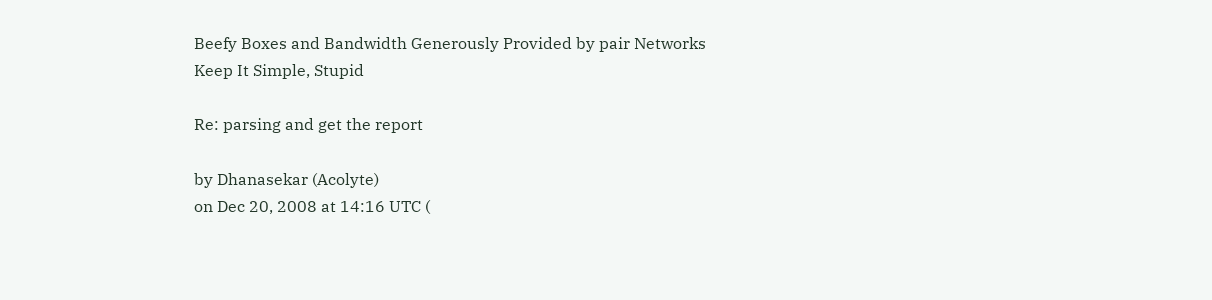Beefy Boxes and Bandwidth Generously Provided by pair Networks
Keep It Simple, Stupid

Re: parsing and get the report

by Dhanasekar (Acolyte)
on Dec 20, 2008 at 14:16 UTC (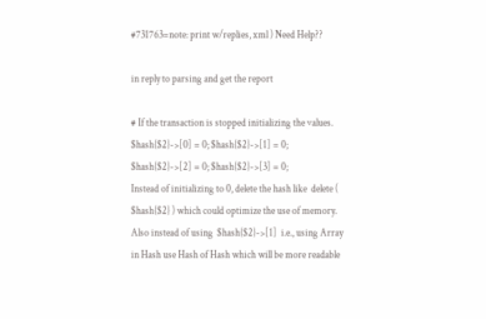#731763=note: print w/replies, xml ) Need Help??

in reply to parsing and get the report

# If the transaction is stopped initializing the values. $hash{$2}->[0] = 0; $hash{$2}->[1] = 0; $hash{$2}->[2] = 0; $hash{$2}->[3] = 0;
Instead of initializing to 0, delete the hash like  delete ( $hash{$2} ) which could optimize the use of memory.
Also instead of using  $hash{$2}->[1]  i.e., using Array in Hash use Hash of Hash which will be more readable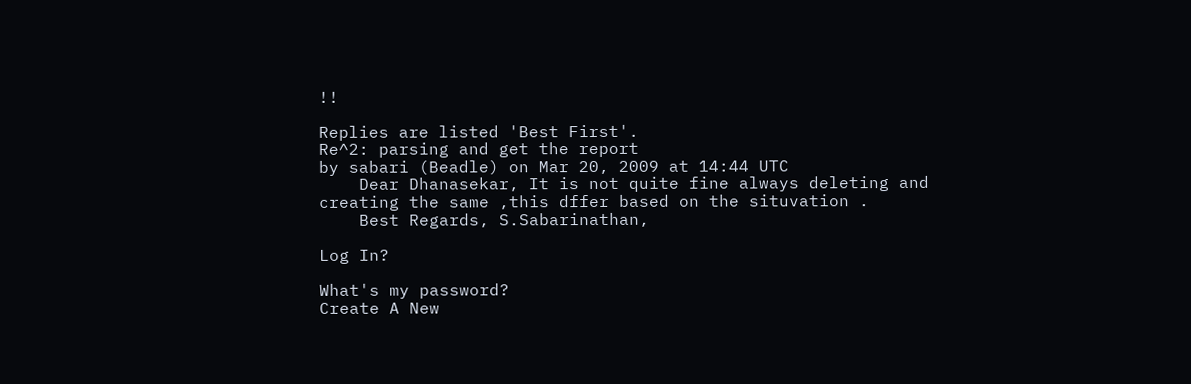!!

Replies are listed 'Best First'.
Re^2: parsing and get the report
by sabari (Beadle) on Mar 20, 2009 at 14:44 UTC
    Dear Dhanasekar, It is not quite fine always deleting and creating the same ,this dffer based on the situvation .
    Best Regards, S.Sabarinathan,

Log In?

What's my password?
Create A New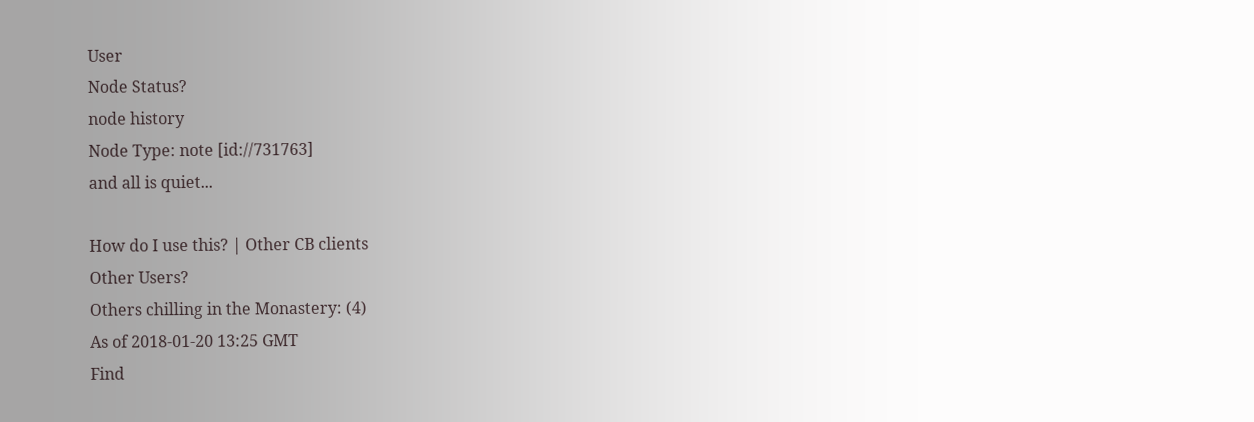User
Node Status?
node history
Node Type: note [id://731763]
and all is quiet...

How do I use this? | Other CB clients
Other Users?
Others chilling in the Monastery: (4)
As of 2018-01-20 13:25 GMT
Find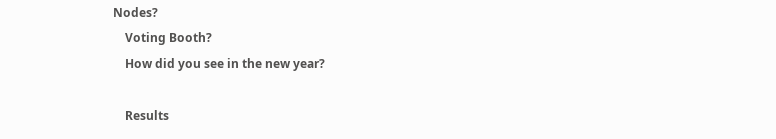Nodes?
    Voting Booth?
    How did you see in the new year?

    Results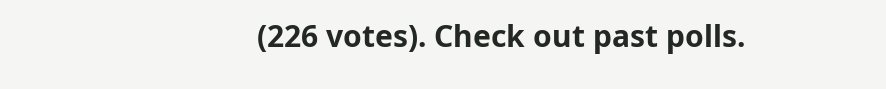(226 votes). Check out past polls.